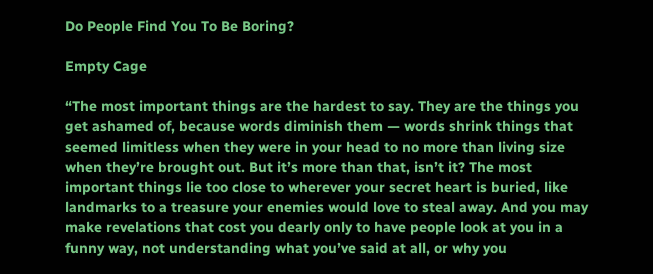Do People Find You To Be Boring?

Empty Cage

“The most important things are the hardest to say. They are the things you get ashamed of, because words diminish them — words shrink things that seemed limitless when they were in your head to no more than living size when they’re brought out. But it’s more than that, isn’t it? The most important things lie too close to wherever your secret heart is buried, like landmarks to a treasure your enemies would love to steal away. And you may make revelations that cost you dearly only to have people look at you in a funny way, not understanding what you’ve said at all, or why you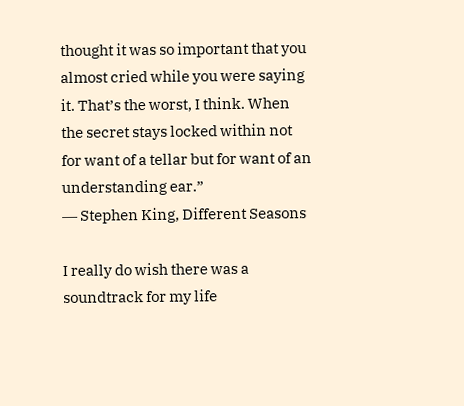thought it was so important that you almost cried while you were saying it. That’s the worst, I think. When the secret stays locked within not for want of a tellar but for want of an understanding ear.”
― Stephen King, Different Seasons

I really do wish there was a soundtrack for my life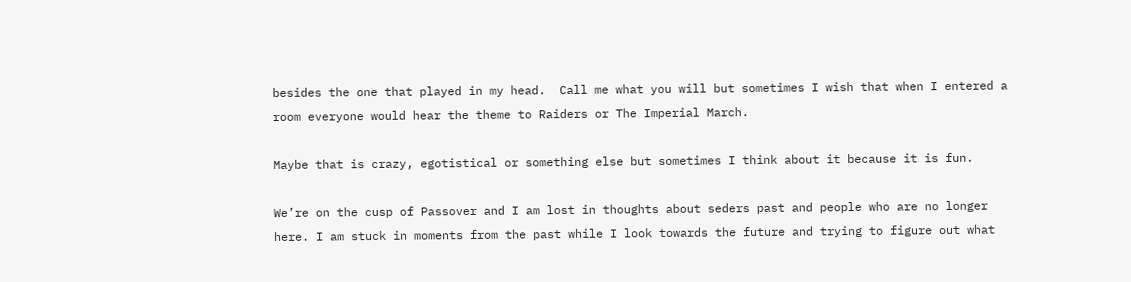besides the one that played in my head.  Call me what you will but sometimes I wish that when I entered a room everyone would hear the theme to Raiders or The Imperial March.

Maybe that is crazy, egotistical or something else but sometimes I think about it because it is fun.

We’re on the cusp of Passover and I am lost in thoughts about seders past and people who are no longer here. I am stuck in moments from the past while I look towards the future and trying to figure out what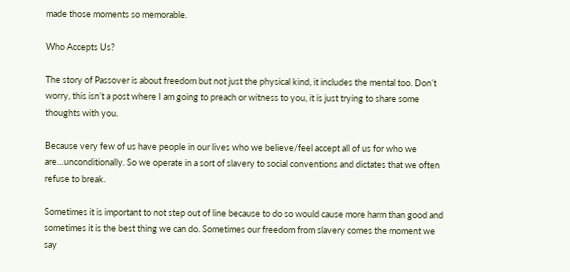made those moments so memorable.

Who Accepts Us?

The story of Passover is about freedom but not just the physical kind, it includes the mental too. Don’t worry, this isn’t a post where I am going to preach or witness to you, it is just trying to share some thoughts with you.

Because very few of us have people in our lives who we believe/feel accept all of us for who we are…unconditionally. So we operate in a sort of slavery to social conventions and dictates that we often refuse to break.

Sometimes it is important to not step out of line because to do so would cause more harm than good and sometimes it is the best thing we can do. Sometimes our freedom from slavery comes the moment we say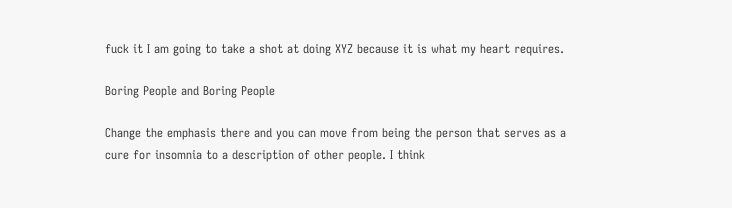fuck it I am going to take a shot at doing XYZ because it is what my heart requires.

Boring People and Boring People

Change the emphasis there and you can move from being the person that serves as a cure for insomnia to a description of other people. I think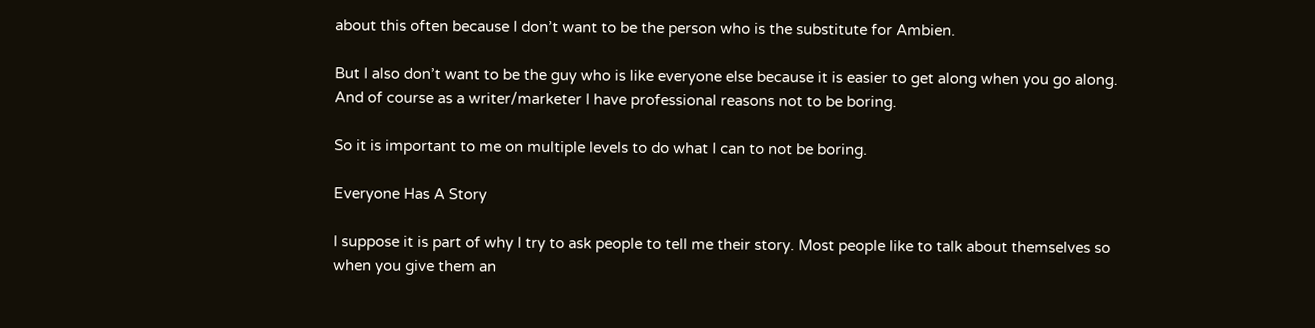about this often because I don’t want to be the person who is the substitute for Ambien.

But I also don’t want to be the guy who is like everyone else because it is easier to get along when you go along. And of course as a writer/marketer I have professional reasons not to be boring.

So it is important to me on multiple levels to do what I can to not be boring.

Everyone Has A Story

I suppose it is part of why I try to ask people to tell me their story. Most people like to talk about themselves so when you give them an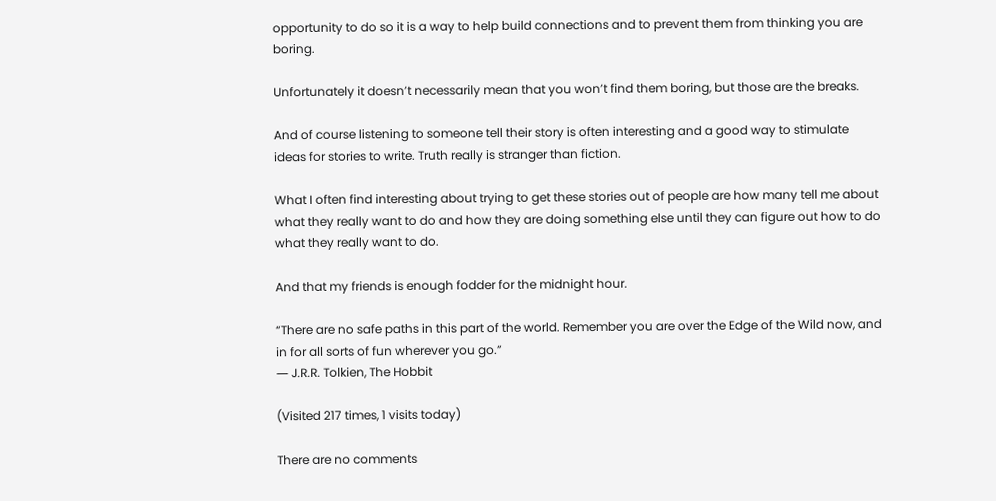opportunity to do so it is a way to help build connections and to prevent them from thinking you are boring.

Unfortunately it doesn’t necessarily mean that you won’t find them boring, but those are the breaks.

And of course listening to someone tell their story is often interesting and a good way to stimulate ideas for stories to write. Truth really is stranger than fiction.

What I often find interesting about trying to get these stories out of people are how many tell me about what they really want to do and how they are doing something else until they can figure out how to do what they really want to do.

And that my friends is enough fodder for the midnight hour.

“There are no safe paths in this part of the world. Remember you are over the Edge of the Wild now, and in for all sorts of fun wherever you go.”
― J.R.R. Tolkien, The Hobbit

(Visited 217 times, 1 visits today)

There are no comments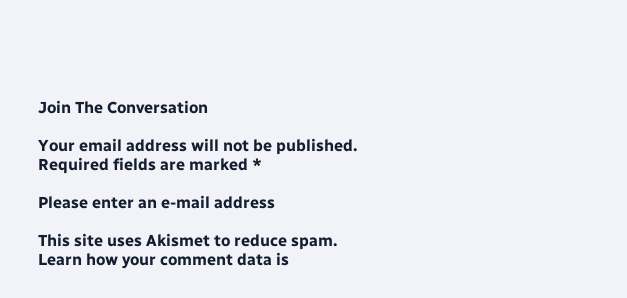Join The Conversation

Your email address will not be published. Required fields are marked *

Please enter an e-mail address

This site uses Akismet to reduce spam. Learn how your comment data is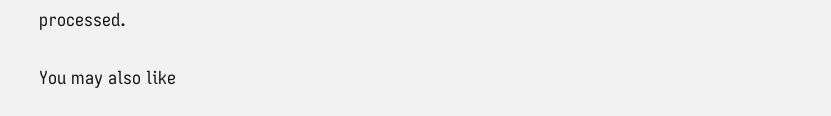processed.

You may also like